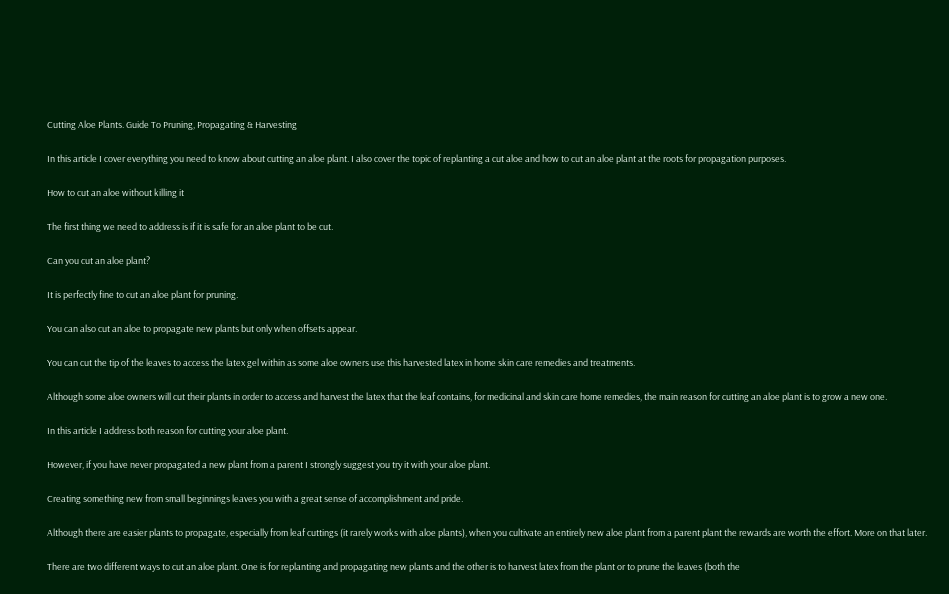Cutting Aloe Plants. Guide To Pruning, Propagating & Harvesting

In this article I cover everything you need to know about cutting an aloe plant. I also cover the topic of replanting a cut aloe and how to cut an aloe plant at the roots for propagation purposes.

How to cut an aloe without killing it

The first thing we need to address is if it is safe for an aloe plant to be cut.

Can you cut an aloe plant?

It is perfectly fine to cut an aloe plant for pruning.

You can also cut an aloe to propagate new plants but only when offsets appear.

You can cut the tip of the leaves to access the latex gel within as some aloe owners use this harvested latex in home skin care remedies and treatments.

Although some aloe owners will cut their plants in order to access and harvest the latex that the leaf contains, for medicinal and skin care home remedies, the main reason for cutting an aloe plant is to grow a new one.

In this article I address both reason for cutting your aloe plant.

However, if you have never propagated a new plant from a parent I strongly suggest you try it with your aloe plant.

Creating something new from small beginnings leaves you with a great sense of accomplishment and pride.

Although there are easier plants to propagate, especially from leaf cuttings (it rarely works with aloe plants), when you cultivate an entirely new aloe plant from a parent plant the rewards are worth the effort. More on that later.

There are two different ways to cut an aloe plant. One is for replanting and propagating new plants and the other is to harvest latex from the plant or to prune the leaves (both the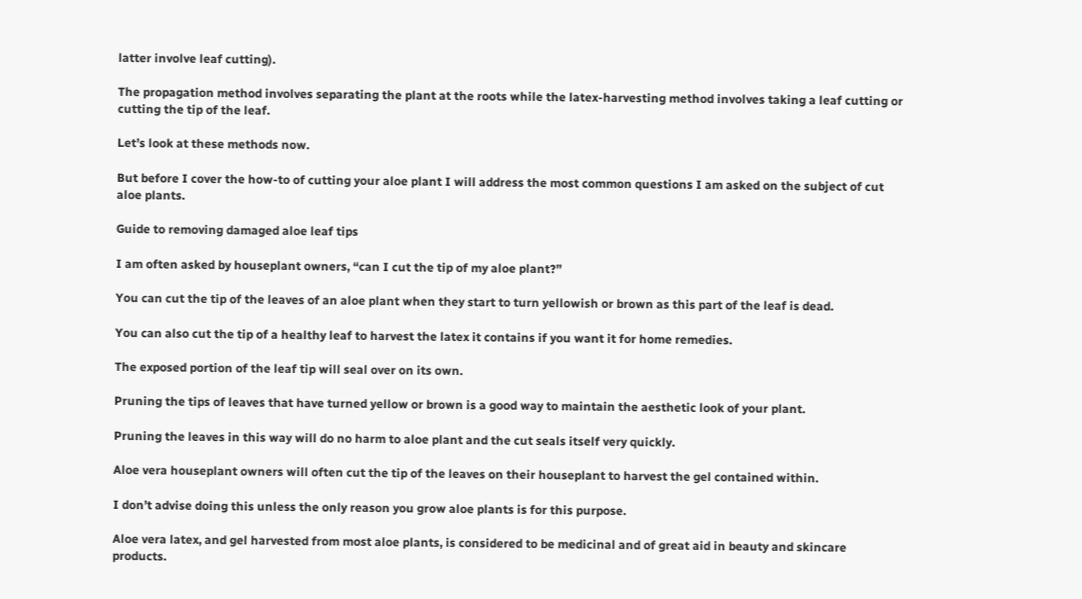latter involve leaf cutting).

The propagation method involves separating the plant at the roots while the latex-harvesting method involves taking a leaf cutting or cutting the tip of the leaf.

Let’s look at these methods now.

But before I cover the how-to of cutting your aloe plant I will address the most common questions I am asked on the subject of cut aloe plants.

Guide to removing damaged aloe leaf tips

I am often asked by houseplant owners, “can I cut the tip of my aloe plant?”

You can cut the tip of the leaves of an aloe plant when they start to turn yellowish or brown as this part of the leaf is dead.

You can also cut the tip of a healthy leaf to harvest the latex it contains if you want it for home remedies.

The exposed portion of the leaf tip will seal over on its own.

Pruning the tips of leaves that have turned yellow or brown is a good way to maintain the aesthetic look of your plant.

Pruning the leaves in this way will do no harm to aloe plant and the cut seals itself very quickly.

Aloe vera houseplant owners will often cut the tip of the leaves on their houseplant to harvest the gel contained within.

I don’t advise doing this unless the only reason you grow aloe plants is for this purpose.

Aloe vera latex, and gel harvested from most aloe plants, is considered to be medicinal and of great aid in beauty and skincare products.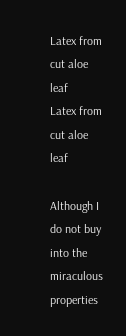Latex from cut aloe leaf
Latex from cut aloe leaf

Although I do not buy into the miraculous properties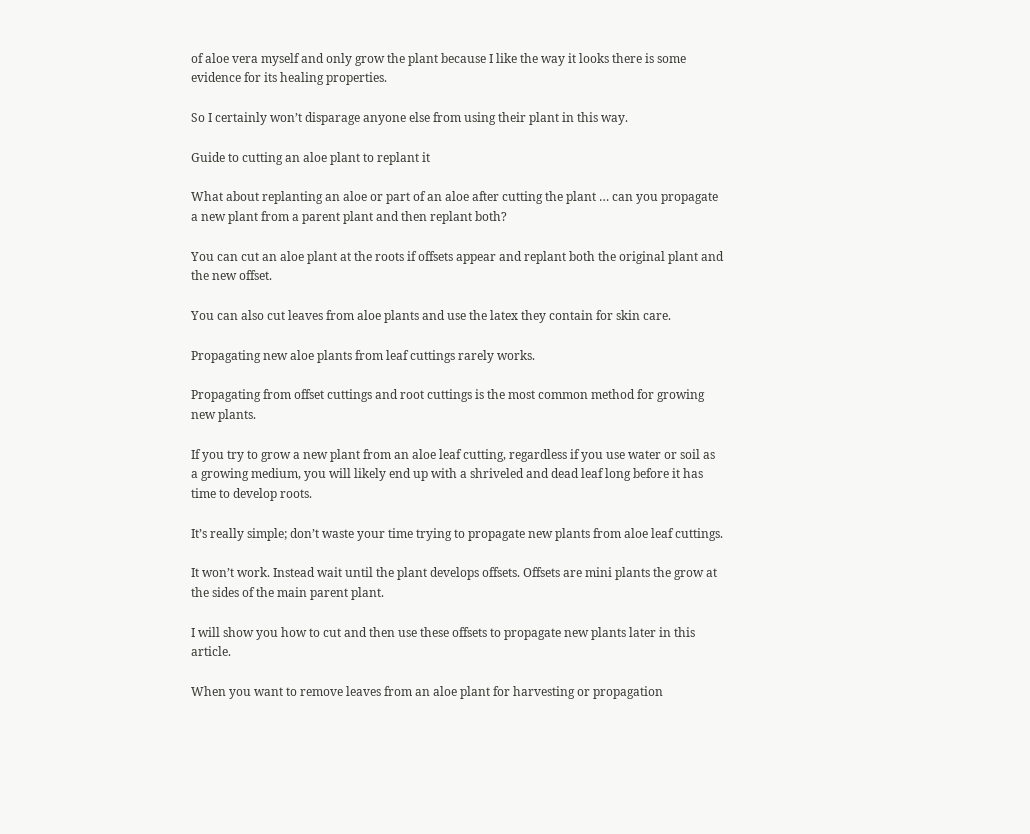of aloe vera myself and only grow the plant because I like the way it looks there is some evidence for its healing properties.

So I certainly won’t disparage anyone else from using their plant in this way.

Guide to cutting an aloe plant to replant it

What about replanting an aloe or part of an aloe after cutting the plant … can you propagate a new plant from a parent plant and then replant both?

You can cut an aloe plant at the roots if offsets appear and replant both the original plant and the new offset.

You can also cut leaves from aloe plants and use the latex they contain for skin care.

Propagating new aloe plants from leaf cuttings rarely works.

Propagating from offset cuttings and root cuttings is the most common method for growing new plants.

If you try to grow a new plant from an aloe leaf cutting, regardless if you use water or soil as a growing medium, you will likely end up with a shriveled and dead leaf long before it has time to develop roots.

It’s really simple; don’t waste your time trying to propagate new plants from aloe leaf cuttings.

It won’t work. Instead wait until the plant develops offsets. Offsets are mini plants the grow at the sides of the main parent plant.

I will show you how to cut and then use these offsets to propagate new plants later in this article.

When you want to remove leaves from an aloe plant for harvesting or propagation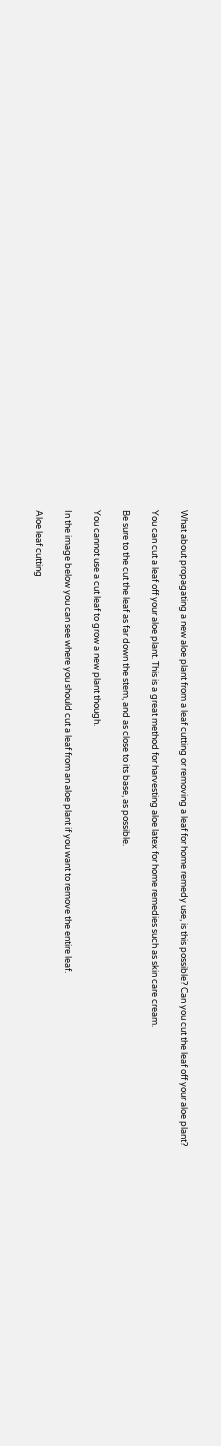What about propagating a new aloe plant from a leaf cutting or removing a leaf for home remedy use, is this possible? Can you cut the leaf off your aloe plant?

You can cut a leaf off your aloe plant. This is a great method for harvesting aloe latex for home remedies such as skin care cream.

Be sure to the cut the leaf as far down the stem, and as close to its base, as possible.

You cannot use a cut leaf to grow a new plant though.

In the image below you can see where you should cut a leaf from an aloe plant if you want to remove the entire leaf.

Aloe leaf cutting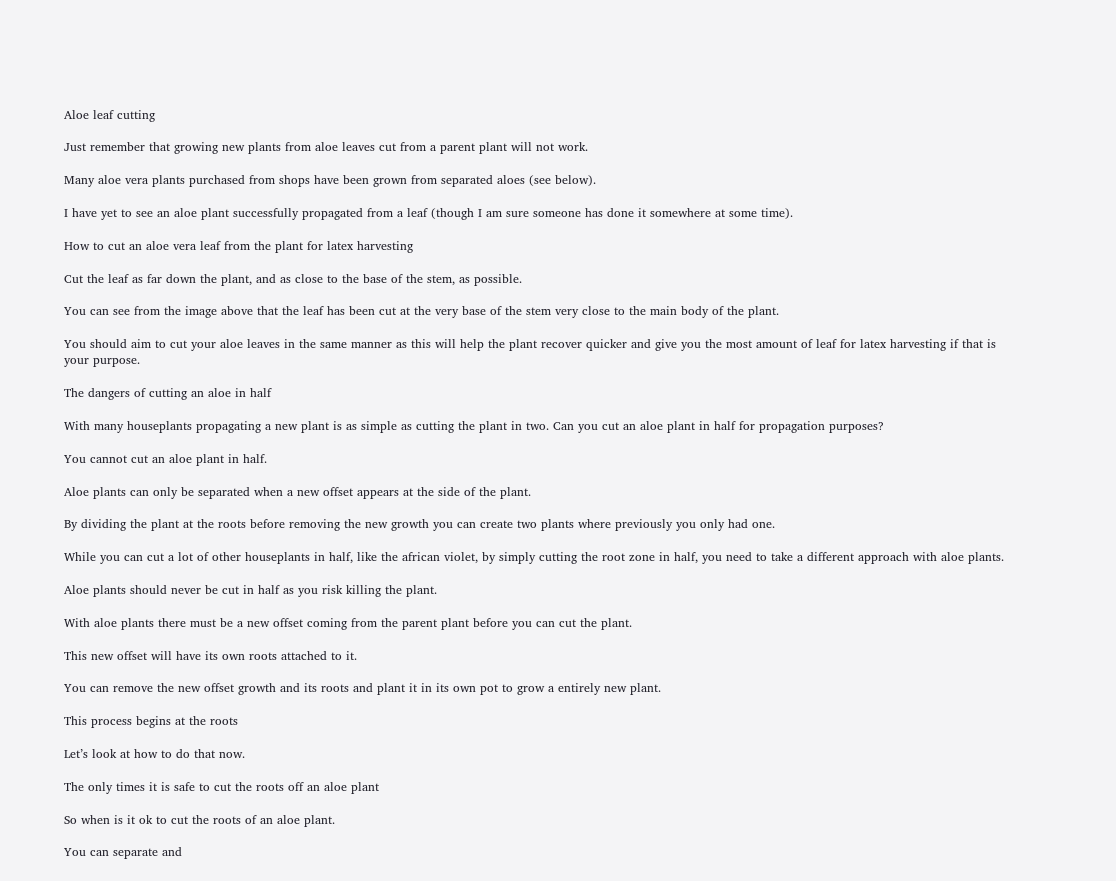Aloe leaf cutting

Just remember that growing new plants from aloe leaves cut from a parent plant will not work.

Many aloe vera plants purchased from shops have been grown from separated aloes (see below).

I have yet to see an aloe plant successfully propagated from a leaf (though I am sure someone has done it somewhere at some time).

How to cut an aloe vera leaf from the plant for latex harvesting

Cut the leaf as far down the plant, and as close to the base of the stem, as possible.

You can see from the image above that the leaf has been cut at the very base of the stem very close to the main body of the plant.

You should aim to cut your aloe leaves in the same manner as this will help the plant recover quicker and give you the most amount of leaf for latex harvesting if that is your purpose.

The dangers of cutting an aloe in half

With many houseplants propagating a new plant is as simple as cutting the plant in two. Can you cut an aloe plant in half for propagation purposes?

You cannot cut an aloe plant in half.

Aloe plants can only be separated when a new offset appears at the side of the plant.

By dividing the plant at the roots before removing the new growth you can create two plants where previously you only had one.

While you can cut a lot of other houseplants in half, like the african violet, by simply cutting the root zone in half, you need to take a different approach with aloe plants.

Aloe plants should never be cut in half as you risk killing the plant.

With aloe plants there must be a new offset coming from the parent plant before you can cut the plant.

This new offset will have its own roots attached to it.

You can remove the new offset growth and its roots and plant it in its own pot to grow a entirely new plant.

This process begins at the roots

Let’s look at how to do that now.

The only times it is safe to cut the roots off an aloe plant

So when is it ok to cut the roots of an aloe plant.

You can separate and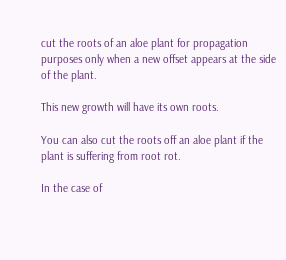cut the roots of an aloe plant for propagation purposes only when a new offset appears at the side of the plant.

This new growth will have its own roots.

You can also cut the roots off an aloe plant if the plant is suffering from root rot.

In the case of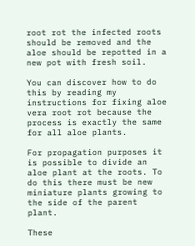root rot the infected roots should be removed and the aloe should be repotted in a new pot with fresh soil.

You can discover how to do this by reading my instructions for fixing aloe vera root rot because the process is exactly the same for all aloe plants.

For propagation purposes it is possible to divide an aloe plant at the roots. To do this there must be new miniature plants growing to the side of the parent plant.

These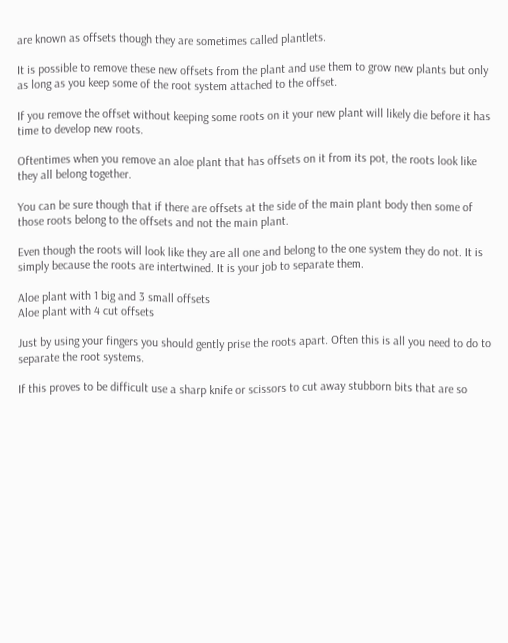are known as offsets though they are sometimes called plantlets.

It is possible to remove these new offsets from the plant and use them to grow new plants but only as long as you keep some of the root system attached to the offset.

If you remove the offset without keeping some roots on it your new plant will likely die before it has time to develop new roots.

Oftentimes when you remove an aloe plant that has offsets on it from its pot, the roots look like they all belong together.

You can be sure though that if there are offsets at the side of the main plant body then some of those roots belong to the offsets and not the main plant.

Even though the roots will look like they are all one and belong to the one system they do not. It is simply because the roots are intertwined. It is your job to separate them.

Aloe plant with 1 big and 3 small offsets
Aloe plant with 4 cut offsets

Just by using your fingers you should gently prise the roots apart. Often this is all you need to do to separate the root systems.

If this proves to be difficult use a sharp knife or scissors to cut away stubborn bits that are so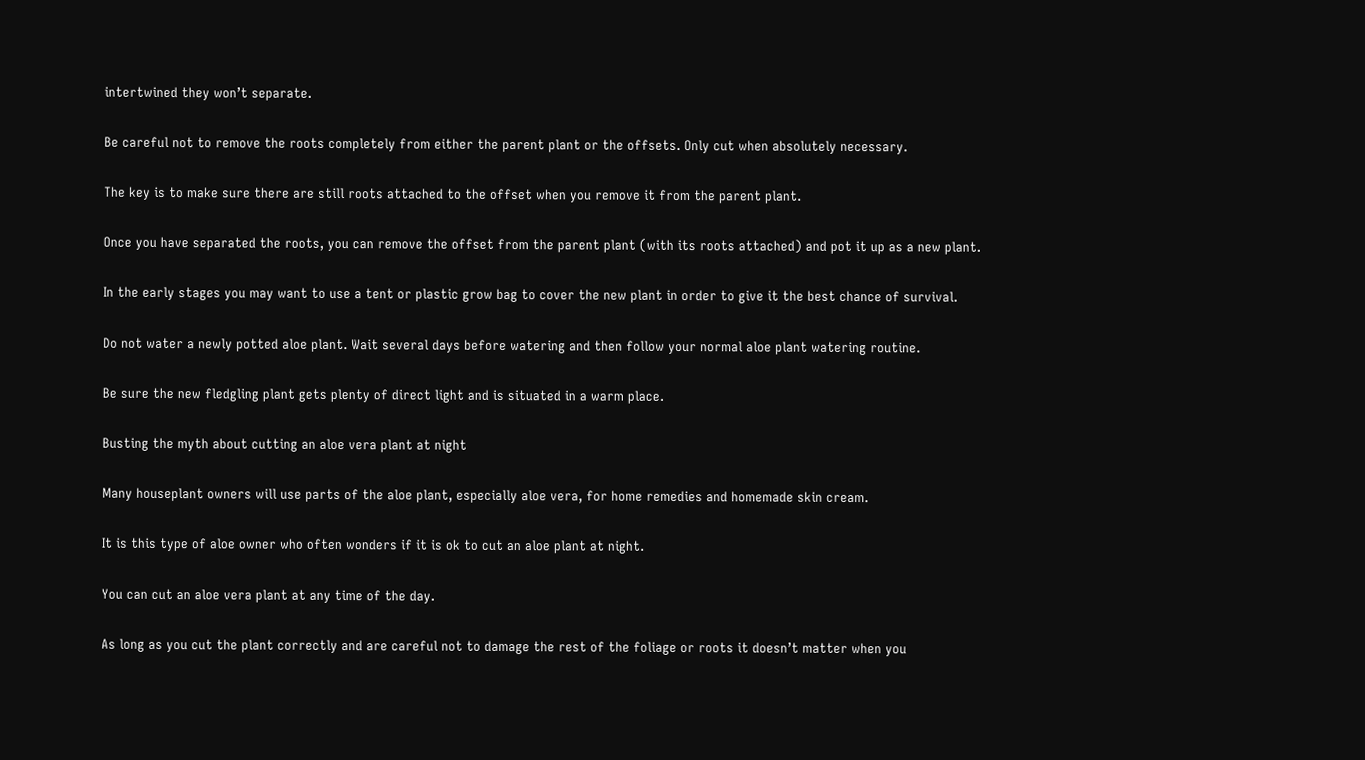intertwined they won’t separate.

Be careful not to remove the roots completely from either the parent plant or the offsets. Only cut when absolutely necessary.

The key is to make sure there are still roots attached to the offset when you remove it from the parent plant.

Once you have separated the roots, you can remove the offset from the parent plant (with its roots attached) and pot it up as a new plant.

In the early stages you may want to use a tent or plastic grow bag to cover the new plant in order to give it the best chance of survival.

Do not water a newly potted aloe plant. Wait several days before watering and then follow your normal aloe plant watering routine.

Be sure the new fledgling plant gets plenty of direct light and is situated in a warm place.

Busting the myth about cutting an aloe vera plant at night

Many houseplant owners will use parts of the aloe plant, especially aloe vera, for home remedies and homemade skin cream.

It is this type of aloe owner who often wonders if it is ok to cut an aloe plant at night.

You can cut an aloe vera plant at any time of the day.

As long as you cut the plant correctly and are careful not to damage the rest of the foliage or roots it doesn’t matter when you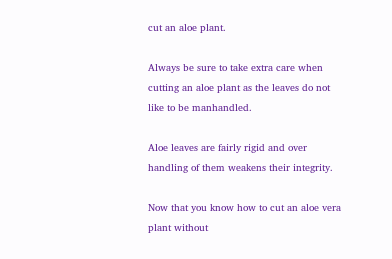cut an aloe plant.

Always be sure to take extra care when cutting an aloe plant as the leaves do not like to be manhandled.

Aloe leaves are fairly rigid and over handling of them weakens their integrity.

Now that you know how to cut an aloe vera plant without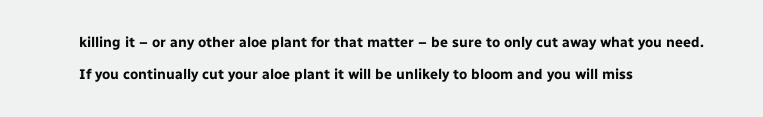killing it – or any other aloe plant for that matter – be sure to only cut away what you need.

If you continually cut your aloe plant it will be unlikely to bloom and you will miss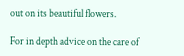out on its beautiful flowers.

For in depth advice on the care of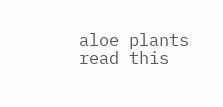aloe plants read this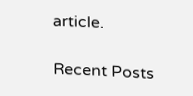article.

Recent Posts